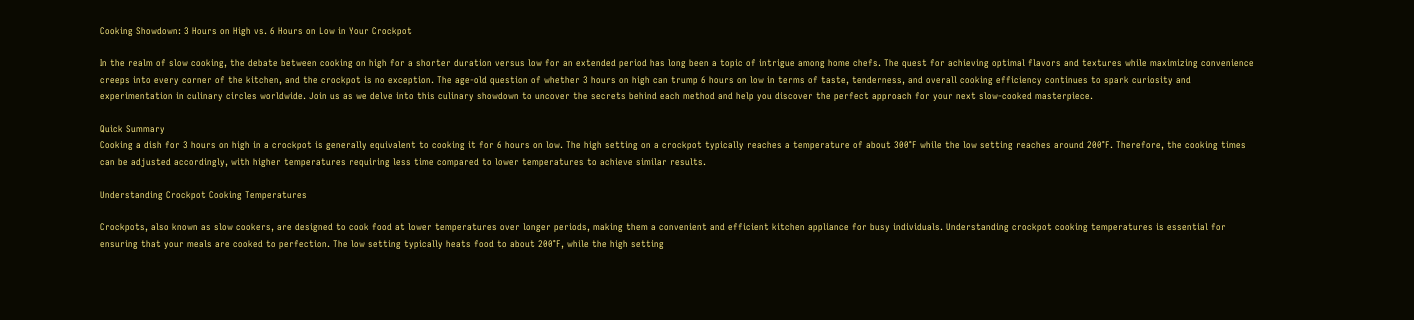Cooking Showdown: 3 Hours on High vs. 6 Hours on Low in Your Crockpot

In the realm of slow cooking, the debate between cooking on high for a shorter duration versus low for an extended period has long been a topic of intrigue among home chefs. The quest for achieving optimal flavors and textures while maximizing convenience creeps into every corner of the kitchen, and the crockpot is no exception. The age-old question of whether 3 hours on high can trump 6 hours on low in terms of taste, tenderness, and overall cooking efficiency continues to spark curiosity and experimentation in culinary circles worldwide. Join us as we delve into this culinary showdown to uncover the secrets behind each method and help you discover the perfect approach for your next slow-cooked masterpiece.

Quick Summary
Cooking a dish for 3 hours on high in a crockpot is generally equivalent to cooking it for 6 hours on low. The high setting on a crockpot typically reaches a temperature of about 300°F while the low setting reaches around 200°F. Therefore, the cooking times can be adjusted accordingly, with higher temperatures requiring less time compared to lower temperatures to achieve similar results.

Understanding Crockpot Cooking Temperatures

Crockpots, also known as slow cookers, are designed to cook food at lower temperatures over longer periods, making them a convenient and efficient kitchen appliance for busy individuals. Understanding crockpot cooking temperatures is essential for ensuring that your meals are cooked to perfection. The low setting typically heats food to about 200°F, while the high setting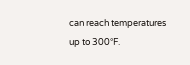can reach temperatures up to 300°F.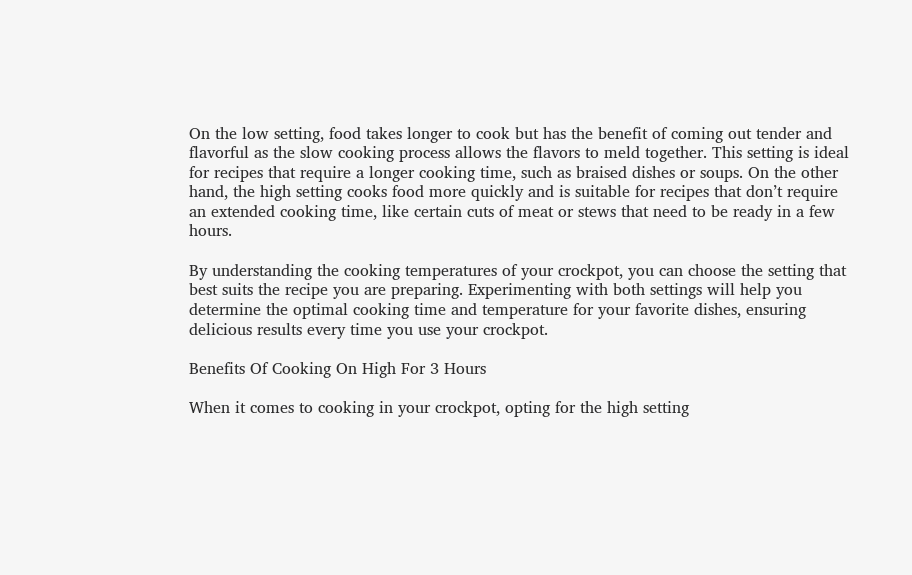On the low setting, food takes longer to cook but has the benefit of coming out tender and flavorful as the slow cooking process allows the flavors to meld together. This setting is ideal for recipes that require a longer cooking time, such as braised dishes or soups. On the other hand, the high setting cooks food more quickly and is suitable for recipes that don’t require an extended cooking time, like certain cuts of meat or stews that need to be ready in a few hours.

By understanding the cooking temperatures of your crockpot, you can choose the setting that best suits the recipe you are preparing. Experimenting with both settings will help you determine the optimal cooking time and temperature for your favorite dishes, ensuring delicious results every time you use your crockpot.

Benefits Of Cooking On High For 3 Hours

When it comes to cooking in your crockpot, opting for the high setting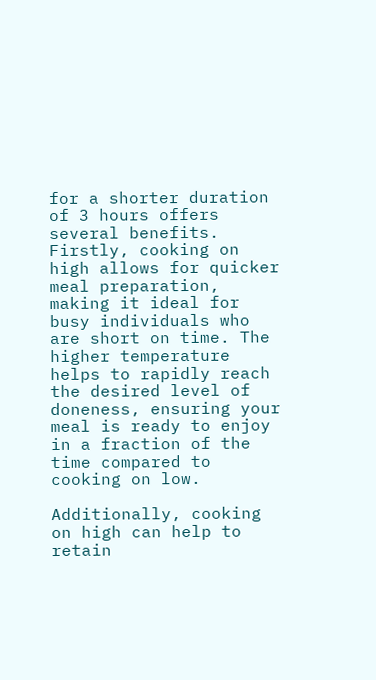for a shorter duration of 3 hours offers several benefits. Firstly, cooking on high allows for quicker meal preparation, making it ideal for busy individuals who are short on time. The higher temperature helps to rapidly reach the desired level of doneness, ensuring your meal is ready to enjoy in a fraction of the time compared to cooking on low.

Additionally, cooking on high can help to retain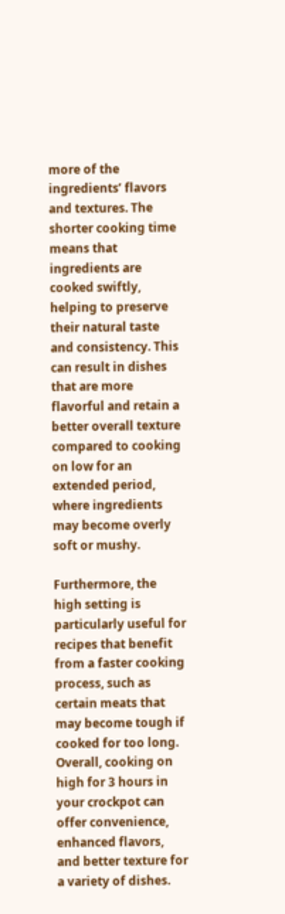more of the ingredients’ flavors and textures. The shorter cooking time means that ingredients are cooked swiftly, helping to preserve their natural taste and consistency. This can result in dishes that are more flavorful and retain a better overall texture compared to cooking on low for an extended period, where ingredients may become overly soft or mushy.

Furthermore, the high setting is particularly useful for recipes that benefit from a faster cooking process, such as certain meats that may become tough if cooked for too long. Overall, cooking on high for 3 hours in your crockpot can offer convenience, enhanced flavors, and better texture for a variety of dishes.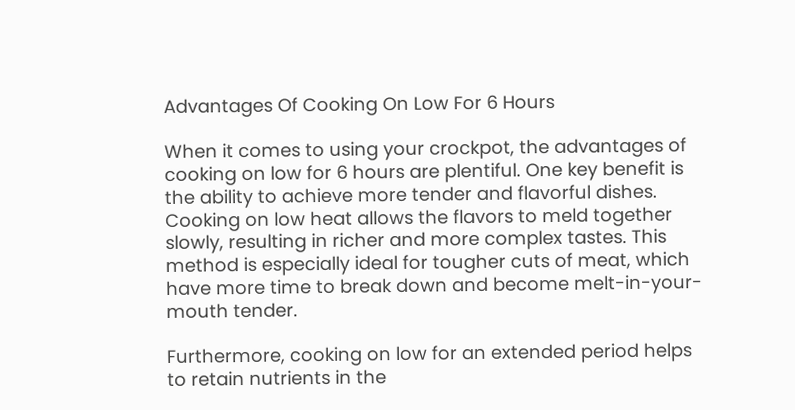Advantages Of Cooking On Low For 6 Hours

When it comes to using your crockpot, the advantages of cooking on low for 6 hours are plentiful. One key benefit is the ability to achieve more tender and flavorful dishes. Cooking on low heat allows the flavors to meld together slowly, resulting in richer and more complex tastes. This method is especially ideal for tougher cuts of meat, which have more time to break down and become melt-in-your-mouth tender.

Furthermore, cooking on low for an extended period helps to retain nutrients in the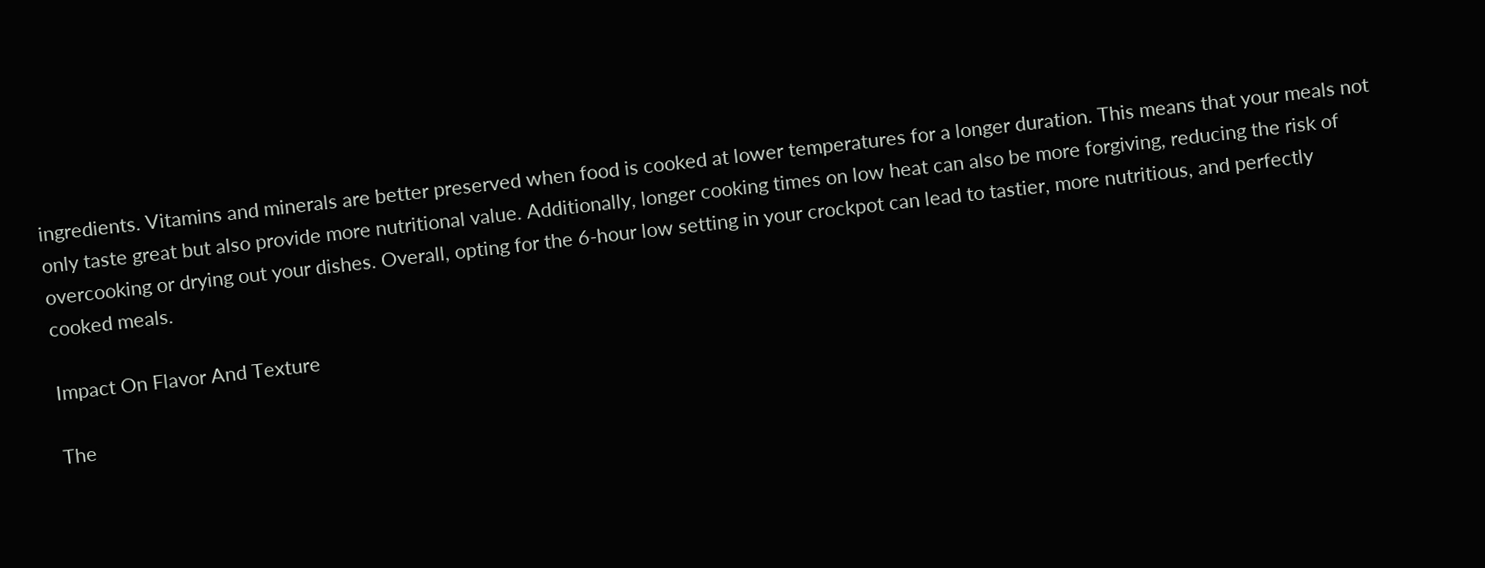ingredients. Vitamins and minerals are better preserved when food is cooked at lower temperatures for a longer duration. This means that your meals not only taste great but also provide more nutritional value. Additionally, longer cooking times on low heat can also be more forgiving, reducing the risk of overcooking or drying out your dishes. Overall, opting for the 6-hour low setting in your crockpot can lead to tastier, more nutritious, and perfectly cooked meals.

Impact On Flavor And Texture

The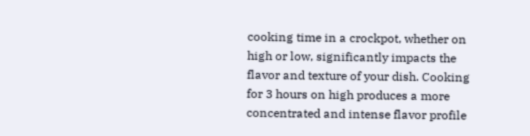cooking time in a crockpot, whether on high or low, significantly impacts the flavor and texture of your dish. Cooking for 3 hours on high produces a more concentrated and intense flavor profile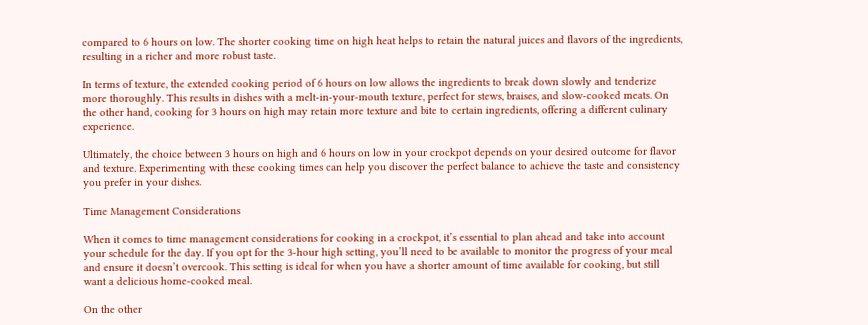compared to 6 hours on low. The shorter cooking time on high heat helps to retain the natural juices and flavors of the ingredients, resulting in a richer and more robust taste.

In terms of texture, the extended cooking period of 6 hours on low allows the ingredients to break down slowly and tenderize more thoroughly. This results in dishes with a melt-in-your-mouth texture, perfect for stews, braises, and slow-cooked meats. On the other hand, cooking for 3 hours on high may retain more texture and bite to certain ingredients, offering a different culinary experience.

Ultimately, the choice between 3 hours on high and 6 hours on low in your crockpot depends on your desired outcome for flavor and texture. Experimenting with these cooking times can help you discover the perfect balance to achieve the taste and consistency you prefer in your dishes.

Time Management Considerations

When it comes to time management considerations for cooking in a crockpot, it’s essential to plan ahead and take into account your schedule for the day. If you opt for the 3-hour high setting, you’ll need to be available to monitor the progress of your meal and ensure it doesn’t overcook. This setting is ideal for when you have a shorter amount of time available for cooking, but still want a delicious home-cooked meal.

On the other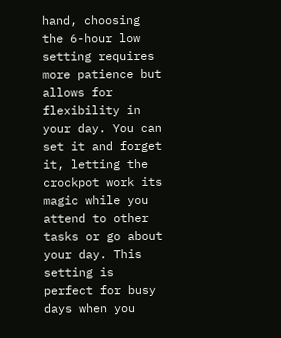hand, choosing the 6-hour low setting requires more patience but allows for flexibility in your day. You can set it and forget it, letting the crockpot work its magic while you attend to other tasks or go about your day. This setting is perfect for busy days when you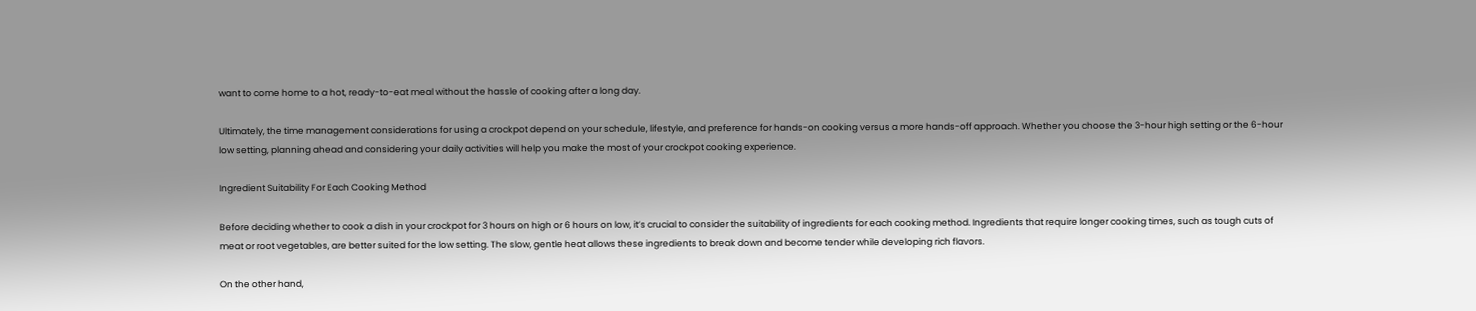want to come home to a hot, ready-to-eat meal without the hassle of cooking after a long day.

Ultimately, the time management considerations for using a crockpot depend on your schedule, lifestyle, and preference for hands-on cooking versus a more hands-off approach. Whether you choose the 3-hour high setting or the 6-hour low setting, planning ahead and considering your daily activities will help you make the most of your crockpot cooking experience.

Ingredient Suitability For Each Cooking Method

Before deciding whether to cook a dish in your crockpot for 3 hours on high or 6 hours on low, it’s crucial to consider the suitability of ingredients for each cooking method. Ingredients that require longer cooking times, such as tough cuts of meat or root vegetables, are better suited for the low setting. The slow, gentle heat allows these ingredients to break down and become tender while developing rich flavors.

On the other hand,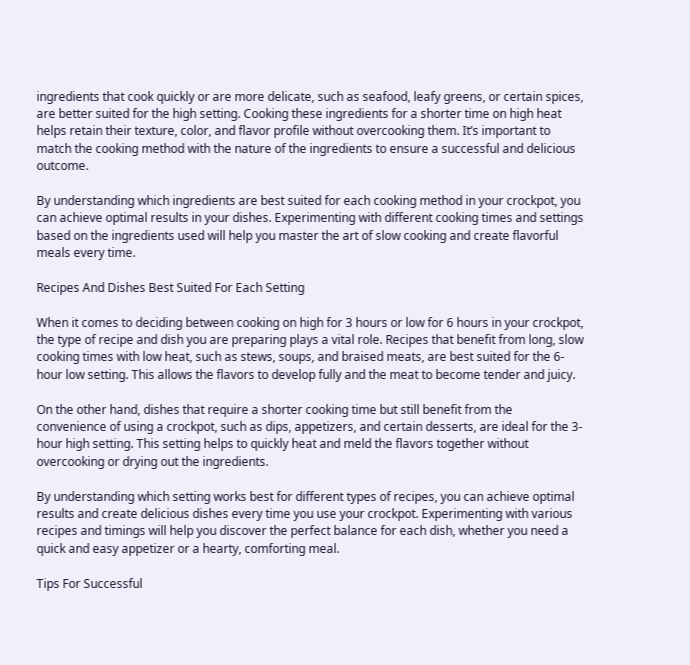ingredients that cook quickly or are more delicate, such as seafood, leafy greens, or certain spices, are better suited for the high setting. Cooking these ingredients for a shorter time on high heat helps retain their texture, color, and flavor profile without overcooking them. It’s important to match the cooking method with the nature of the ingredients to ensure a successful and delicious outcome.

By understanding which ingredients are best suited for each cooking method in your crockpot, you can achieve optimal results in your dishes. Experimenting with different cooking times and settings based on the ingredients used will help you master the art of slow cooking and create flavorful meals every time.

Recipes And Dishes Best Suited For Each Setting

When it comes to deciding between cooking on high for 3 hours or low for 6 hours in your crockpot, the type of recipe and dish you are preparing plays a vital role. Recipes that benefit from long, slow cooking times with low heat, such as stews, soups, and braised meats, are best suited for the 6-hour low setting. This allows the flavors to develop fully and the meat to become tender and juicy.

On the other hand, dishes that require a shorter cooking time but still benefit from the convenience of using a crockpot, such as dips, appetizers, and certain desserts, are ideal for the 3-hour high setting. This setting helps to quickly heat and meld the flavors together without overcooking or drying out the ingredients.

By understanding which setting works best for different types of recipes, you can achieve optimal results and create delicious dishes every time you use your crockpot. Experimenting with various recipes and timings will help you discover the perfect balance for each dish, whether you need a quick and easy appetizer or a hearty, comforting meal.

Tips For Successful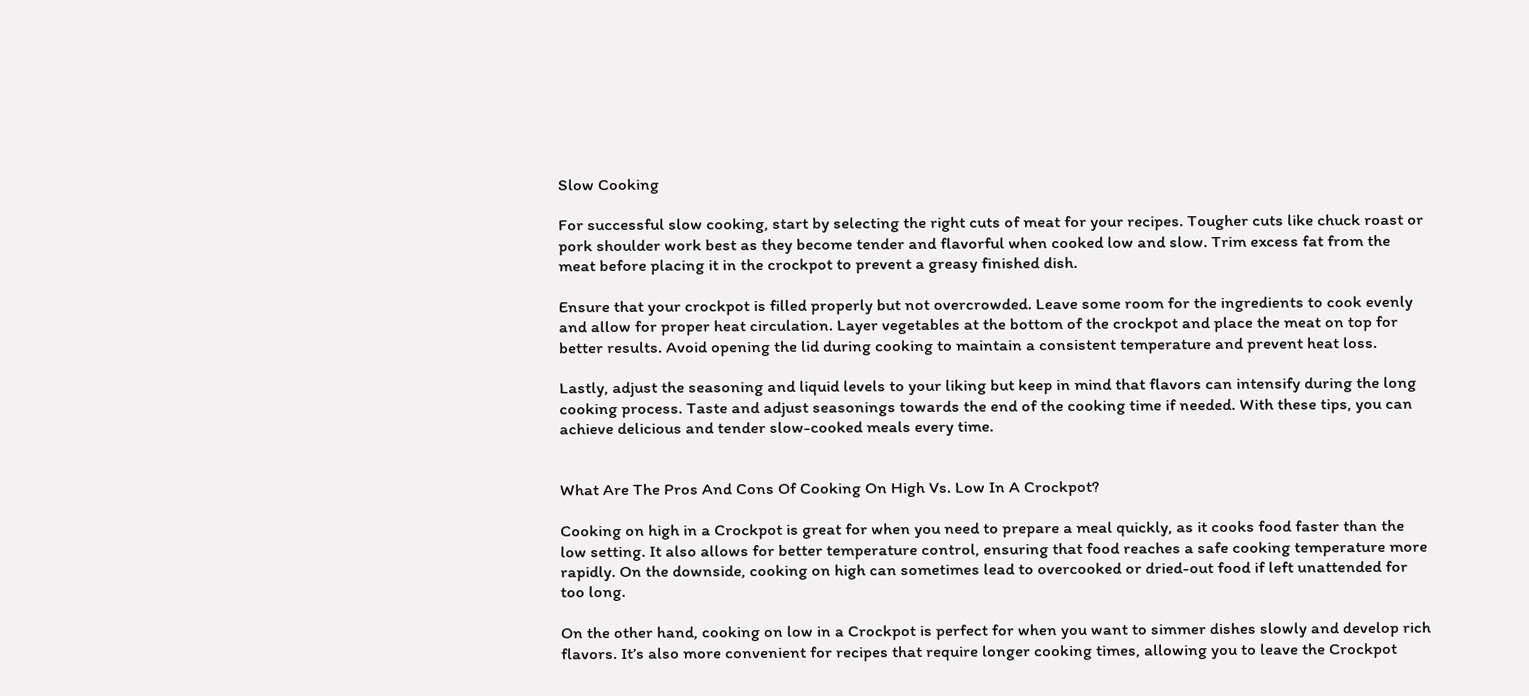Slow Cooking

For successful slow cooking, start by selecting the right cuts of meat for your recipes. Tougher cuts like chuck roast or pork shoulder work best as they become tender and flavorful when cooked low and slow. Trim excess fat from the meat before placing it in the crockpot to prevent a greasy finished dish.

Ensure that your crockpot is filled properly but not overcrowded. Leave some room for the ingredients to cook evenly and allow for proper heat circulation. Layer vegetables at the bottom of the crockpot and place the meat on top for better results. Avoid opening the lid during cooking to maintain a consistent temperature and prevent heat loss.

Lastly, adjust the seasoning and liquid levels to your liking but keep in mind that flavors can intensify during the long cooking process. Taste and adjust seasonings towards the end of the cooking time if needed. With these tips, you can achieve delicious and tender slow-cooked meals every time.


What Are The Pros And Cons Of Cooking On High Vs. Low In A Crockpot?

Cooking on high in a Crockpot is great for when you need to prepare a meal quickly, as it cooks food faster than the low setting. It also allows for better temperature control, ensuring that food reaches a safe cooking temperature more rapidly. On the downside, cooking on high can sometimes lead to overcooked or dried-out food if left unattended for too long.

On the other hand, cooking on low in a Crockpot is perfect for when you want to simmer dishes slowly and develop rich flavors. It’s also more convenient for recipes that require longer cooking times, allowing you to leave the Crockpot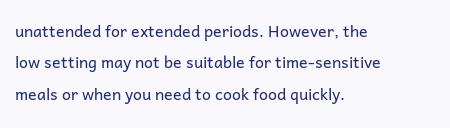unattended for extended periods. However, the low setting may not be suitable for time-sensitive meals or when you need to cook food quickly.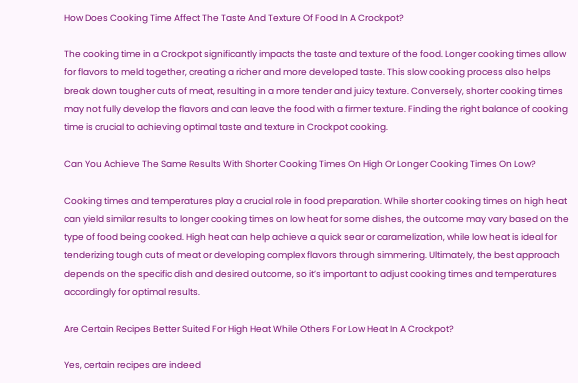How Does Cooking Time Affect The Taste And Texture Of Food In A Crockpot?

The cooking time in a Crockpot significantly impacts the taste and texture of the food. Longer cooking times allow for flavors to meld together, creating a richer and more developed taste. This slow cooking process also helps break down tougher cuts of meat, resulting in a more tender and juicy texture. Conversely, shorter cooking times may not fully develop the flavors and can leave the food with a firmer texture. Finding the right balance of cooking time is crucial to achieving optimal taste and texture in Crockpot cooking.

Can You Achieve The Same Results With Shorter Cooking Times On High Or Longer Cooking Times On Low?

Cooking times and temperatures play a crucial role in food preparation. While shorter cooking times on high heat can yield similar results to longer cooking times on low heat for some dishes, the outcome may vary based on the type of food being cooked. High heat can help achieve a quick sear or caramelization, while low heat is ideal for tenderizing tough cuts of meat or developing complex flavors through simmering. Ultimately, the best approach depends on the specific dish and desired outcome, so it’s important to adjust cooking times and temperatures accordingly for optimal results.

Are Certain Recipes Better Suited For High Heat While Others For Low Heat In A Crockpot?

Yes, certain recipes are indeed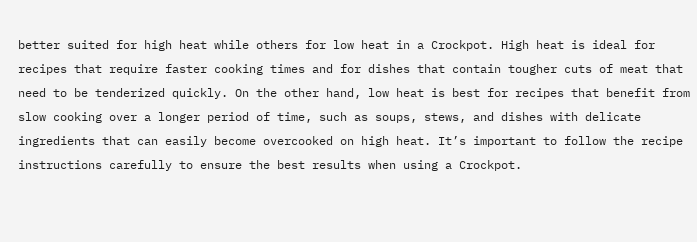better suited for high heat while others for low heat in a Crockpot. High heat is ideal for recipes that require faster cooking times and for dishes that contain tougher cuts of meat that need to be tenderized quickly. On the other hand, low heat is best for recipes that benefit from slow cooking over a longer period of time, such as soups, stews, and dishes with delicate ingredients that can easily become overcooked on high heat. It’s important to follow the recipe instructions carefully to ensure the best results when using a Crockpot.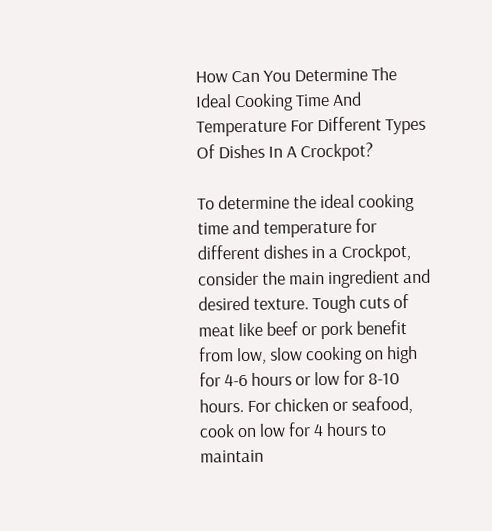How Can You Determine The Ideal Cooking Time And Temperature For Different Types Of Dishes In A Crockpot?

To determine the ideal cooking time and temperature for different dishes in a Crockpot, consider the main ingredient and desired texture. Tough cuts of meat like beef or pork benefit from low, slow cooking on high for 4-6 hours or low for 8-10 hours. For chicken or seafood, cook on low for 4 hours to maintain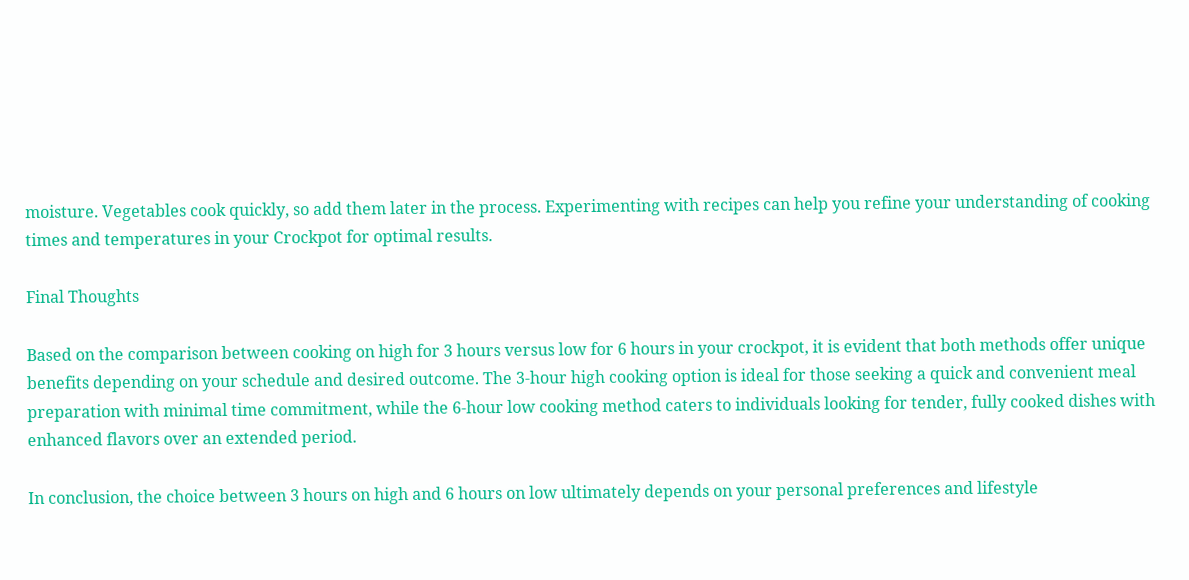moisture. Vegetables cook quickly, so add them later in the process. Experimenting with recipes can help you refine your understanding of cooking times and temperatures in your Crockpot for optimal results.

Final Thoughts

Based on the comparison between cooking on high for 3 hours versus low for 6 hours in your crockpot, it is evident that both methods offer unique benefits depending on your schedule and desired outcome. The 3-hour high cooking option is ideal for those seeking a quick and convenient meal preparation with minimal time commitment, while the 6-hour low cooking method caters to individuals looking for tender, fully cooked dishes with enhanced flavors over an extended period.

In conclusion, the choice between 3 hours on high and 6 hours on low ultimately depends on your personal preferences and lifestyle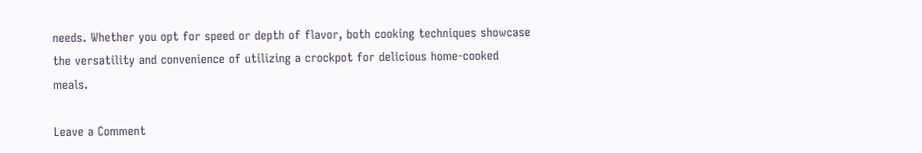needs. Whether you opt for speed or depth of flavor, both cooking techniques showcase the versatility and convenience of utilizing a crockpot for delicious home-cooked meals.

Leave a Comment